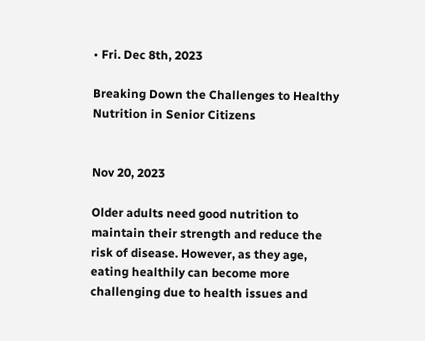• Fri. Dec 8th, 2023

Breaking Down the Challenges to Healthy Nutrition in Senior Citizens


Nov 20, 2023

Older adults need good nutrition to maintain their strength and reduce the risk of disease. However, as they age, eating healthily can become more challenging due to health issues and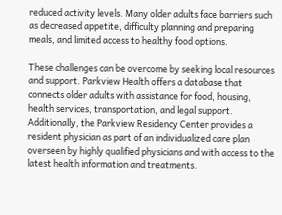reduced activity levels. Many older adults face barriers such as decreased appetite, difficulty planning and preparing meals, and limited access to healthy food options.

These challenges can be overcome by seeking local resources and support. Parkview Health offers a database that connects older adults with assistance for food, housing, health services, transportation, and legal support. Additionally, the Parkview Residency Center provides a resident physician as part of an individualized care plan overseen by highly qualified physicians and with access to the latest health information and treatments.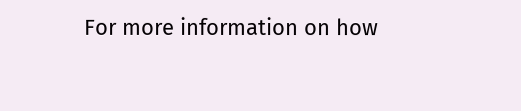For more information on how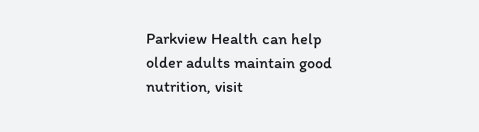Parkview Health can help older adults maintain good nutrition, visit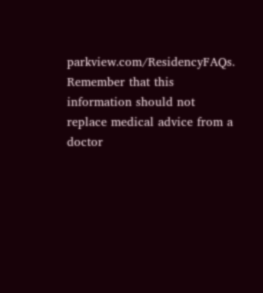parkview.com/ResidencyFAQs. Remember that this information should not replace medical advice from a doctor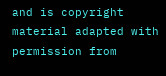and is copyright material adapted with permission from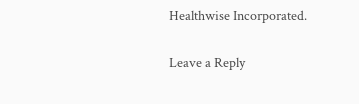Healthwise Incorporated.

Leave a Reply